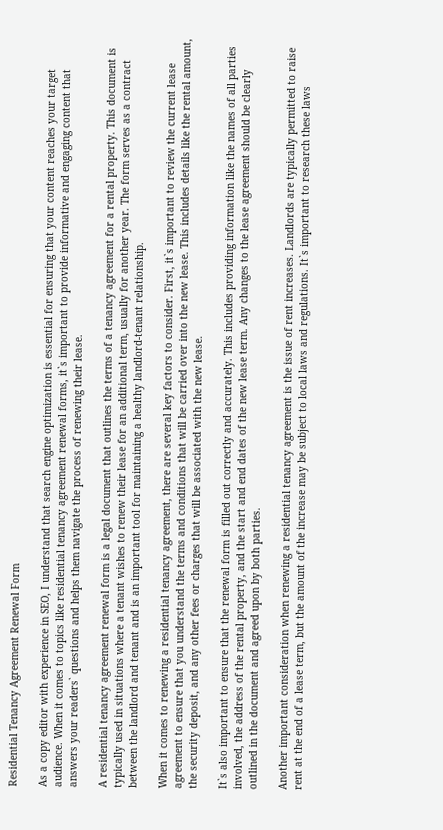Residential Tenancy Agreement Renewal Form

As a copy editor with experience in SEO, I understand that search engine optimization is essential for ensuring that your content reaches your target audience. When it comes to topics like residential tenancy agreement renewal forms, it`s important to provide informative and engaging content that answers your readers` questions and helps them navigate the process of renewing their lease.

A residential tenancy agreement renewal form is a legal document that outlines the terms of a tenancy agreement for a rental property. This document is typically used in situations where a tenant wishes to renew their lease for an additional term, usually for another year. The form serves as a contract between the landlord and tenant and is an important tool for maintaining a healthy landlord-tenant relationship.

When it comes to renewing a residential tenancy agreement, there are several key factors to consider. First, it`s important to review the current lease agreement to ensure that you understand the terms and conditions that will be carried over into the new lease. This includes details like the rental amount, the security deposit, and any other fees or charges that will be associated with the new lease.

It`s also important to ensure that the renewal form is filled out correctly and accurately. This includes providing information like the names of all parties involved, the address of the rental property, and the start and end dates of the new lease term. Any changes to the lease agreement should be clearly outlined in the document and agreed upon by both parties.

Another important consideration when renewing a residential tenancy agreement is the issue of rent increases. Landlords are typically permitted to raise rent at the end of a lease term, but the amount of the increase may be subject to local laws and regulations. It`s important to research these laws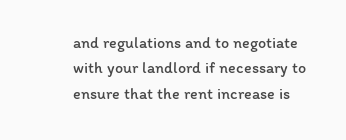and regulations and to negotiate with your landlord if necessary to ensure that the rent increase is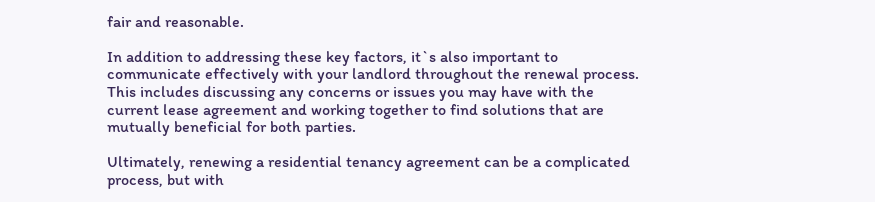fair and reasonable.

In addition to addressing these key factors, it`s also important to communicate effectively with your landlord throughout the renewal process. This includes discussing any concerns or issues you may have with the current lease agreement and working together to find solutions that are mutually beneficial for both parties.

Ultimately, renewing a residential tenancy agreement can be a complicated process, but with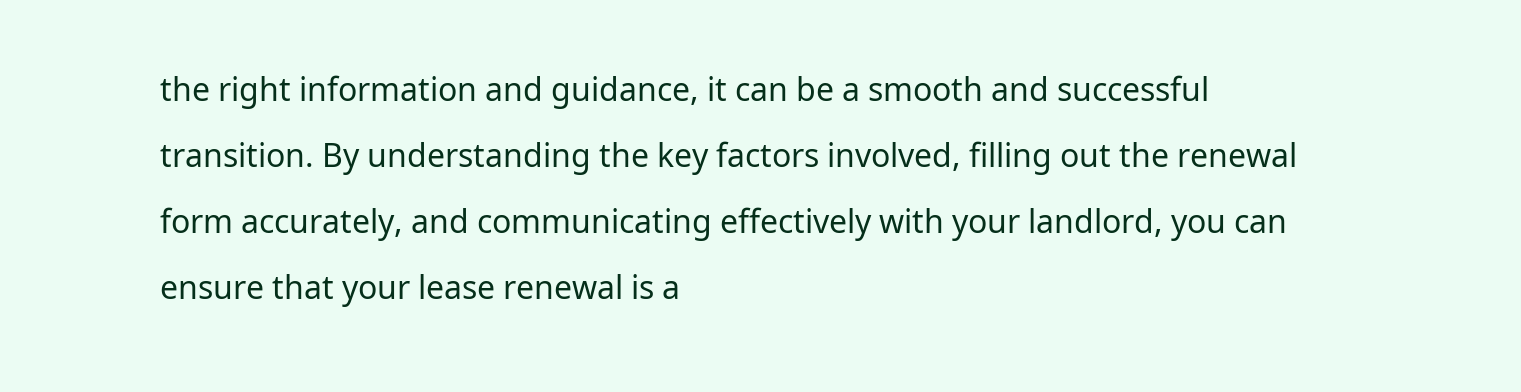the right information and guidance, it can be a smooth and successful transition. By understanding the key factors involved, filling out the renewal form accurately, and communicating effectively with your landlord, you can ensure that your lease renewal is a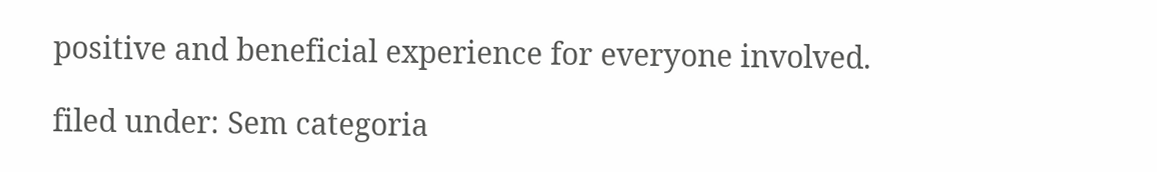positive and beneficial experience for everyone involved.

filed under: Sem categoria